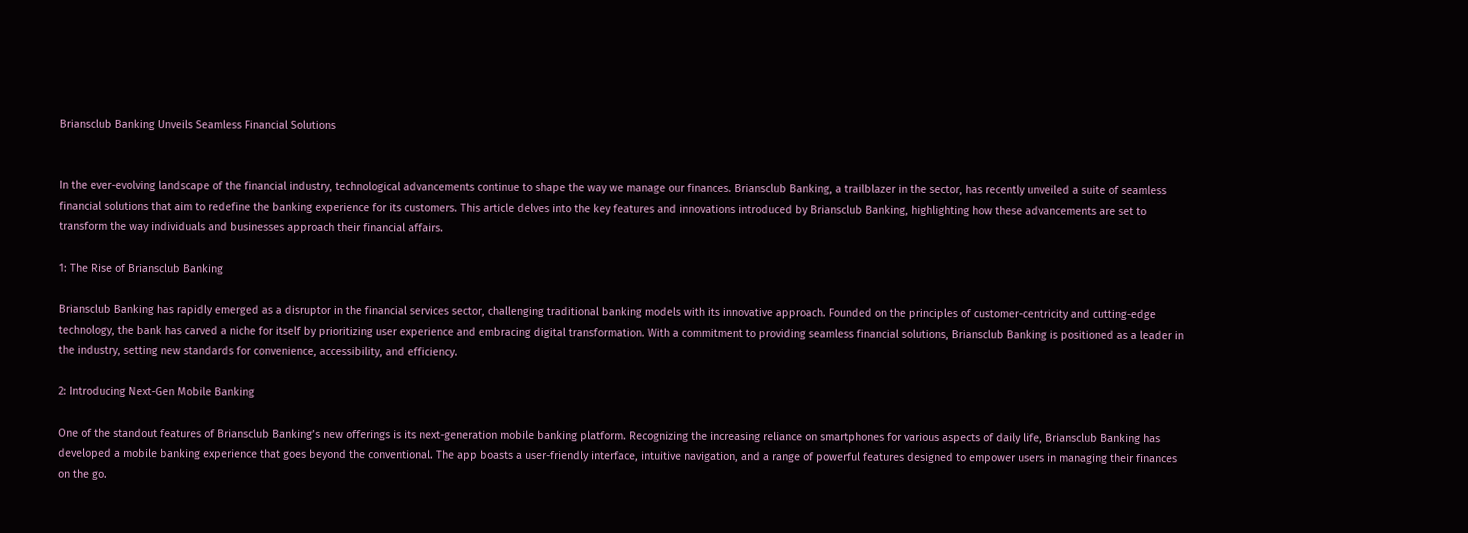Briansclub Banking Unveils Seamless Financial Solutions


In the ever-evolving landscape of the financial industry, technological advancements continue to shape the way we manage our finances. Briansclub Banking, a trailblazer in the sector, has recently unveiled a suite of seamless financial solutions that aim to redefine the banking experience for its customers. This article delves into the key features and innovations introduced by Briansclub Banking, highlighting how these advancements are set to transform the way individuals and businesses approach their financial affairs.

1: The Rise of Briansclub Banking

Briansclub Banking has rapidly emerged as a disruptor in the financial services sector, challenging traditional banking models with its innovative approach. Founded on the principles of customer-centricity and cutting-edge technology, the bank has carved a niche for itself by prioritizing user experience and embracing digital transformation. With a commitment to providing seamless financial solutions, Briansclub Banking is positioned as a leader in the industry, setting new standards for convenience, accessibility, and efficiency.

2: Introducing Next-Gen Mobile Banking

One of the standout features of Briansclub Banking’s new offerings is its next-generation mobile banking platform. Recognizing the increasing reliance on smartphones for various aspects of daily life, Briansclub Banking has developed a mobile banking experience that goes beyond the conventional. The app boasts a user-friendly interface, intuitive navigation, and a range of powerful features designed to empower users in managing their finances on the go.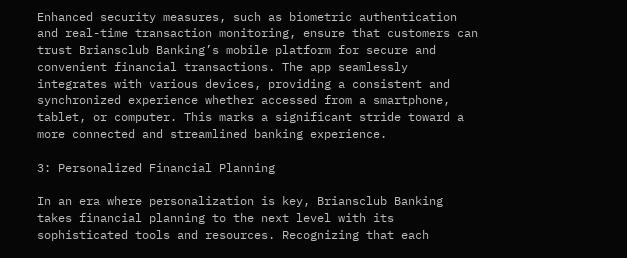Enhanced security measures, such as biometric authentication and real-time transaction monitoring, ensure that customers can trust Briansclub Banking’s mobile platform for secure and convenient financial transactions. The app seamlessly integrates with various devices, providing a consistent and synchronized experience whether accessed from a smartphone, tablet, or computer. This marks a significant stride toward a more connected and streamlined banking experience.

3: Personalized Financial Planning

In an era where personalization is key, Briansclub Banking takes financial planning to the next level with its sophisticated tools and resources. Recognizing that each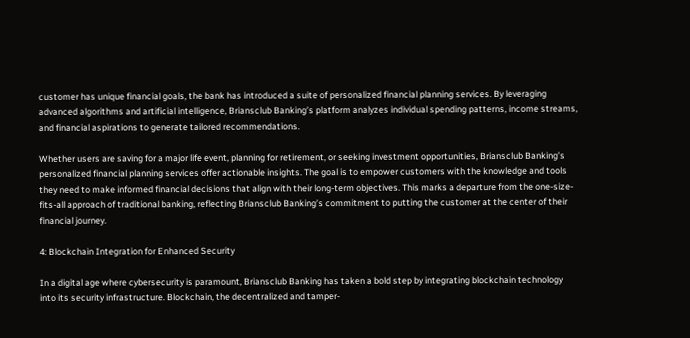customer has unique financial goals, the bank has introduced a suite of personalized financial planning services. By leveraging advanced algorithms and artificial intelligence, Briansclub Banking’s platform analyzes individual spending patterns, income streams, and financial aspirations to generate tailored recommendations.

Whether users are saving for a major life event, planning for retirement, or seeking investment opportunities, Briansclub Banking’s personalized financial planning services offer actionable insights. The goal is to empower customers with the knowledge and tools they need to make informed financial decisions that align with their long-term objectives. This marks a departure from the one-size-fits-all approach of traditional banking, reflecting Briansclub Banking’s commitment to putting the customer at the center of their financial journey.

4: Blockchain Integration for Enhanced Security

In a digital age where cybersecurity is paramount, Briansclub Banking has taken a bold step by integrating blockchain technology into its security infrastructure. Blockchain, the decentralized and tamper-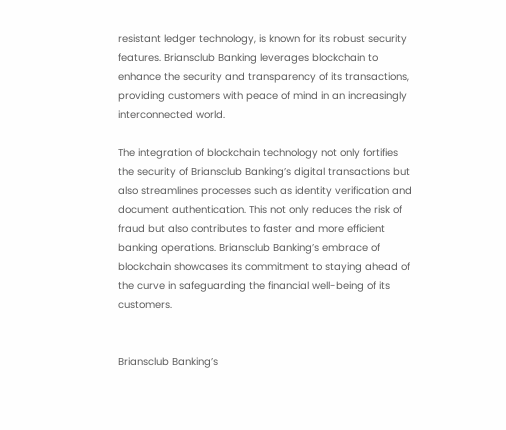resistant ledger technology, is known for its robust security features. Briansclub Banking leverages blockchain to enhance the security and transparency of its transactions, providing customers with peace of mind in an increasingly interconnected world.

The integration of blockchain technology not only fortifies the security of Briansclub Banking’s digital transactions but also streamlines processes such as identity verification and document authentication. This not only reduces the risk of fraud but also contributes to faster and more efficient banking operations. Briansclub Banking’s embrace of blockchain showcases its commitment to staying ahead of the curve in safeguarding the financial well-being of its customers.


Briansclub Banking’s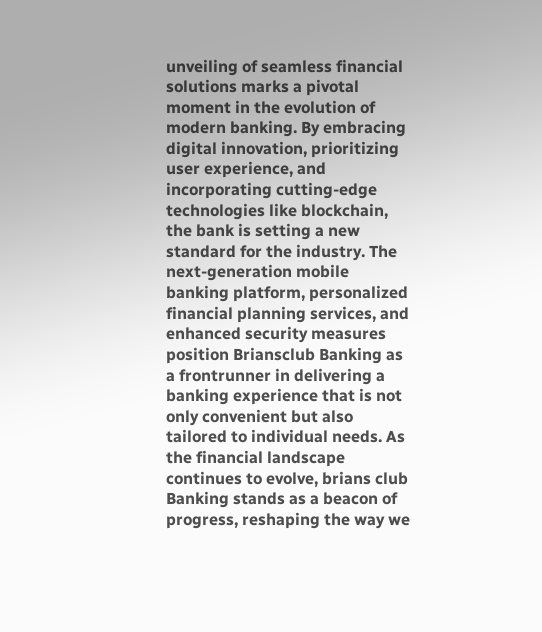unveiling of seamless financial solutions marks a pivotal moment in the evolution of modern banking. By embracing digital innovation, prioritizing user experience, and incorporating cutting-edge technologies like blockchain, the bank is setting a new standard for the industry. The next-generation mobile banking platform, personalized financial planning services, and enhanced security measures position Briansclub Banking as a frontrunner in delivering a banking experience that is not only convenient but also tailored to individual needs. As the financial landscape continues to evolve, brians club Banking stands as a beacon of progress, reshaping the way we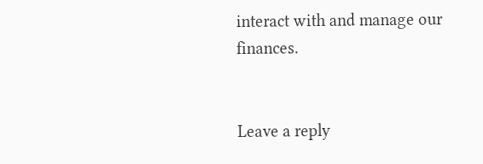interact with and manage our finances.


Leave a reply